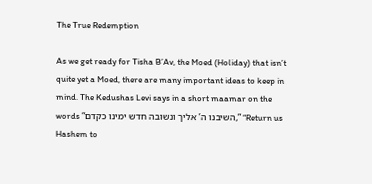The True Redemption

As we get ready for Tisha B’Av, the Moed (Holiday) that isn’t quite yet a Moed, there are many important ideas to keep in mind. The Kedushas Levi says in a short maamar on the words “השיבנו ה’ אליך ונשובה חדש ימינו כקדם,” “Return us Hashem to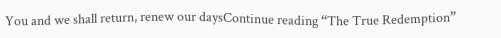You and we shall return, renew our daysContinue reading “The True Redemption”